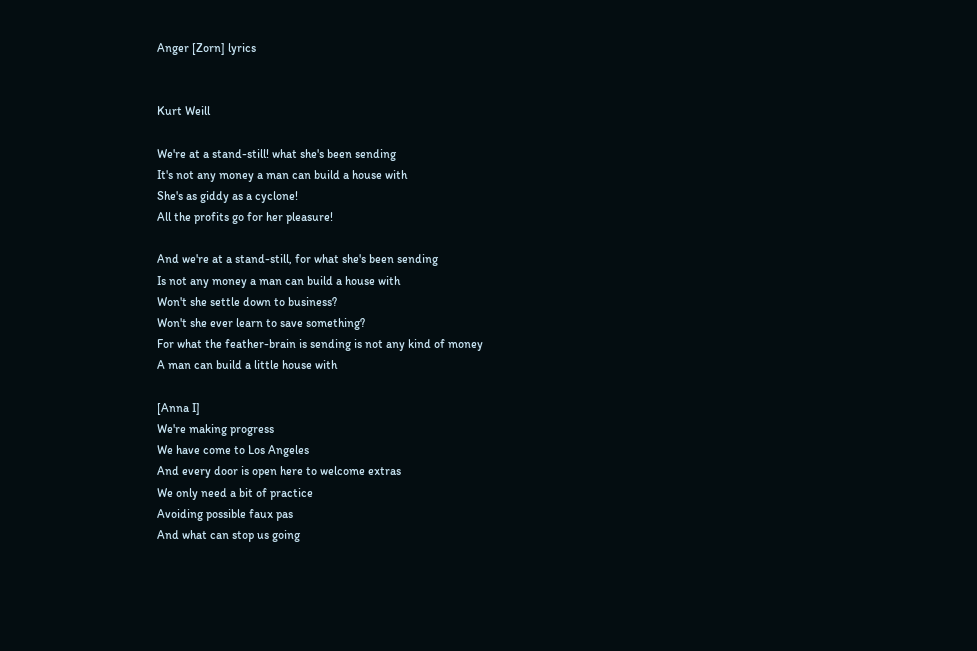Anger [Zorn] lyrics


Kurt Weill

We're at a stand-still! what she's been sending
It's not any money a man can build a house with
She's as giddy as a cyclone!
All the profits go for her pleasure!

And we're at a stand-still, for what she's been sending
Is not any money a man can build a house with
Won't she settle down to business?
Won't she ever learn to save something?
For what the feather-brain is sending is not any kind of money
A man can build a little house with

[Anna I]
We're making progress
We have come to Los Angeles
And every door is open here to welcome extras
We only need a bit of practice
Avoiding possible faux pas
And what can stop us going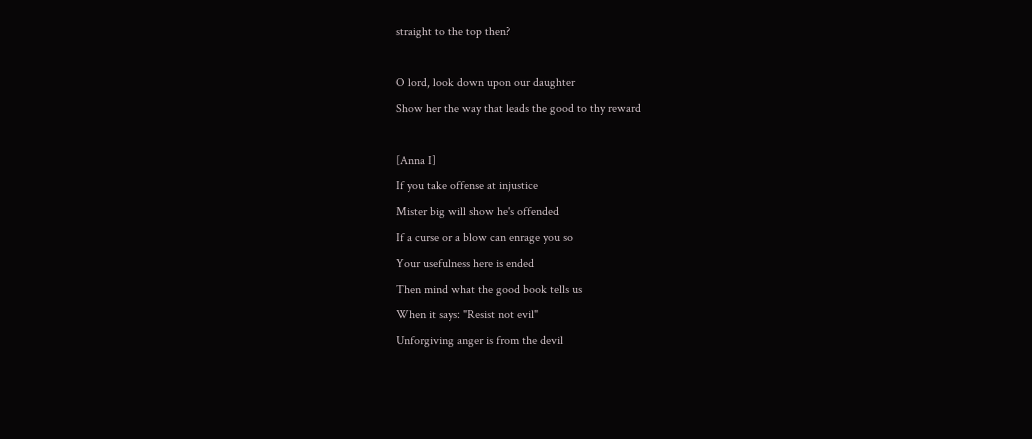straight to the top then?

O lord, look down upon our daughter
Show her the way that leads the good to thy reward

[Anna I]
If you take offense at injustice
Mister big will show he's offended
If a curse or a blow can enrage you so
Your usefulness here is ended
Then mind what the good book tells us
When it says: "Resist not evil"
Unforgiving anger is from the devil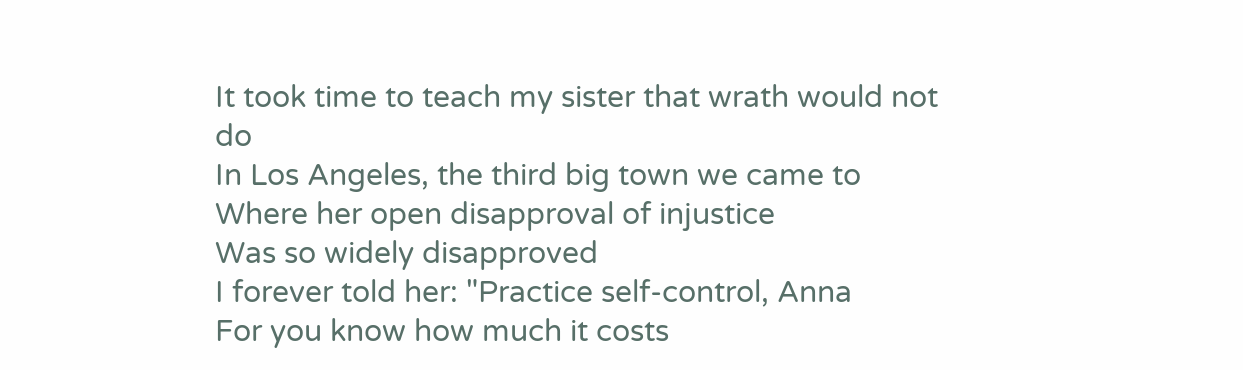It took time to teach my sister that wrath would not do
In Los Angeles, the third big town we came to
Where her open disapproval of injustice
Was so widely disapproved
I forever told her: "Practice self-control, Anna
For you know how much it costs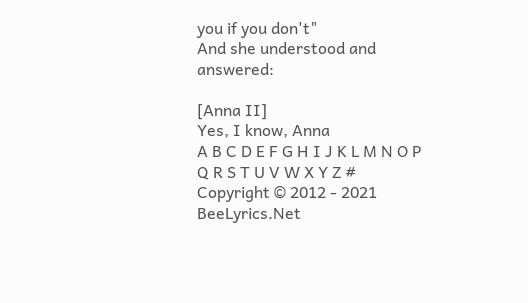you if you don't"
And she understood and answered:

[Anna II]
Yes, I know, Anna
A B C D E F G H I J K L M N O P Q R S T U V W X Y Z #
Copyright © 2012 - 2021 BeeLyrics.Net